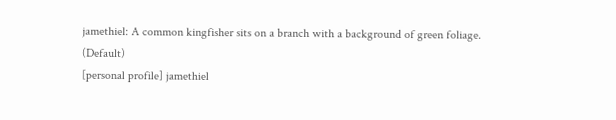jamethiel: A common kingfisher sits on a branch with a background of green foliage. (Default)
[personal profile] jamethiel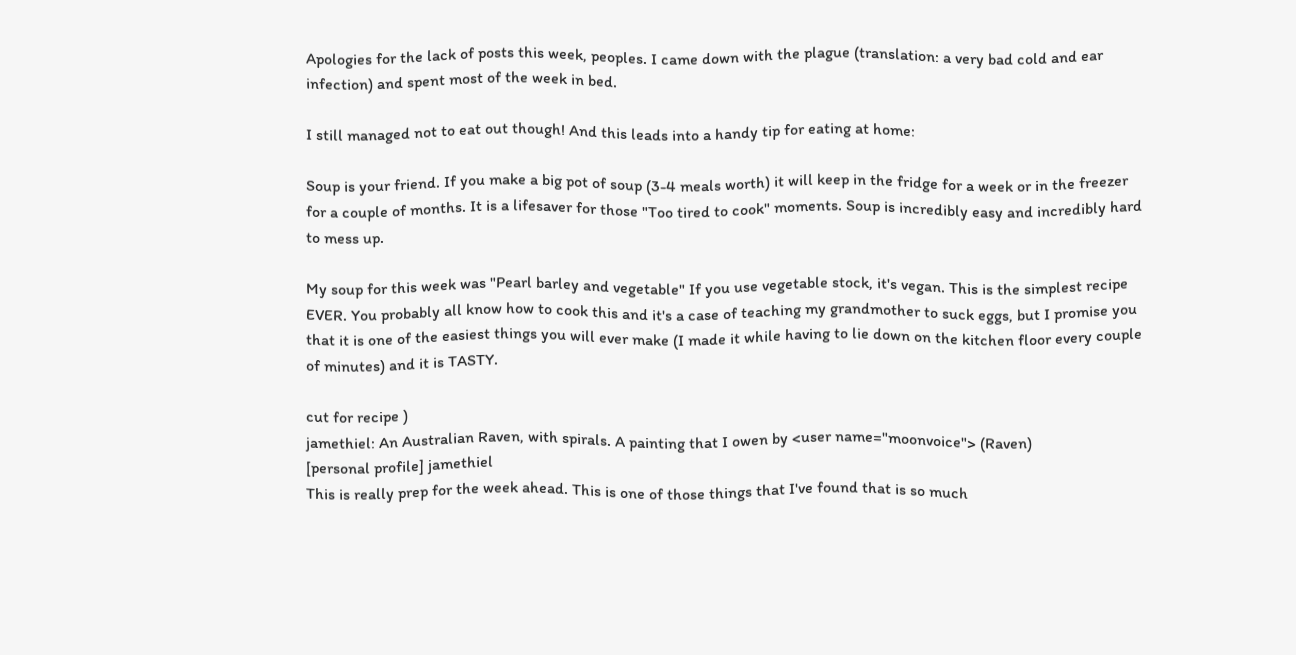Apologies for the lack of posts this week, peoples. I came down with the plague (translation: a very bad cold and ear infection) and spent most of the week in bed.

I still managed not to eat out though! And this leads into a handy tip for eating at home:

Soup is your friend. If you make a big pot of soup (3-4 meals worth) it will keep in the fridge for a week or in the freezer for a couple of months. It is a lifesaver for those "Too tired to cook" moments. Soup is incredibly easy and incredibly hard to mess up.

My soup for this week was "Pearl barley and vegetable" If you use vegetable stock, it's vegan. This is the simplest recipe EVER. You probably all know how to cook this and it's a case of teaching my grandmother to suck eggs, but I promise you that it is one of the easiest things you will ever make (I made it while having to lie down on the kitchen floor every couple of minutes) and it is TASTY.

cut for recipe )
jamethiel: An Australian Raven, with spirals. A painting that I owen by <user name="moonvoice"> (Raven)
[personal profile] jamethiel
This is really prep for the week ahead. This is one of those things that I've found that is so much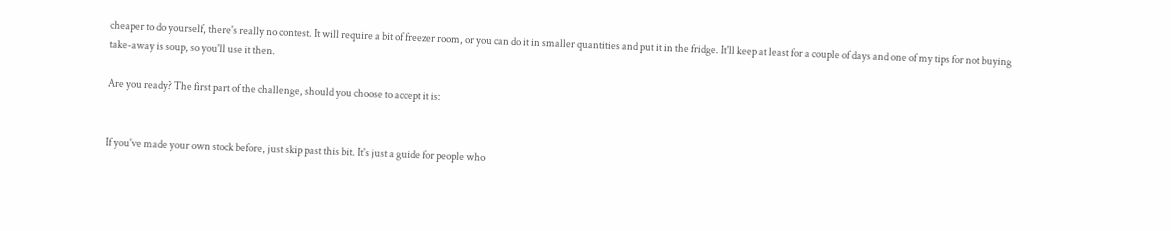cheaper to do yourself, there's really no contest. It will require a bit of freezer room, or you can do it in smaller quantities and put it in the fridge. It'll keep at least for a couple of days and one of my tips for not buying take-away is soup, so you'll use it then.

Are you ready? The first part of the challenge, should you choose to accept it is:


If you've made your own stock before, just skip past this bit. It's just a guide for people who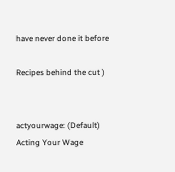have never done it before

Recipes behind the cut )


actyourwage: (Default)
Acting Your Wage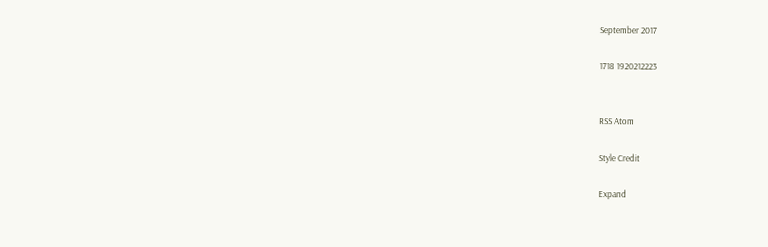September 2017

1718 1920212223


RSS Atom

Style Credit

Expand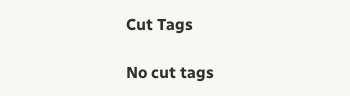Cut Tags

No cut tags